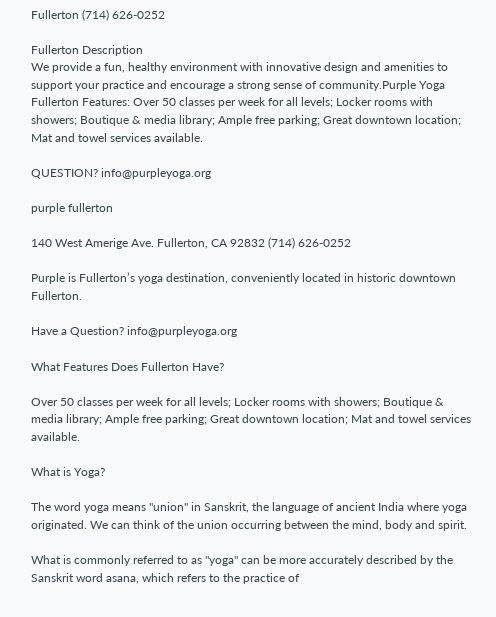Fullerton (714) 626-0252

Fullerton Description
We provide a fun, healthy environment with innovative design and amenities to support your practice and encourage a strong sense of community.Purple Yoga Fullerton Features: Over 50 classes per week for all levels; Locker rooms with showers; Boutique & media library; Ample free parking; Great downtown location; Mat and towel services available.

QUESTION? info@purpleyoga.org

purple fullerton

140 West Amerige Ave. Fullerton, CA 92832 (714) 626-0252

Purple is Fullerton’s yoga destination, conveniently located in historic downtown Fullerton.

Have a Question? info@purpleyoga.org

What Features Does Fullerton Have?

Over 50 classes per week for all levels; Locker rooms with showers; Boutique & media library; Ample free parking; Great downtown location; Mat and towel services available.

What is Yoga?

The word yoga means "union" in Sanskrit, the language of ancient India where yoga originated. We can think of the union occurring between the mind, body and spirit.

What is commonly referred to as "yoga" can be more accurately described by the Sanskrit word asana, which refers to the practice of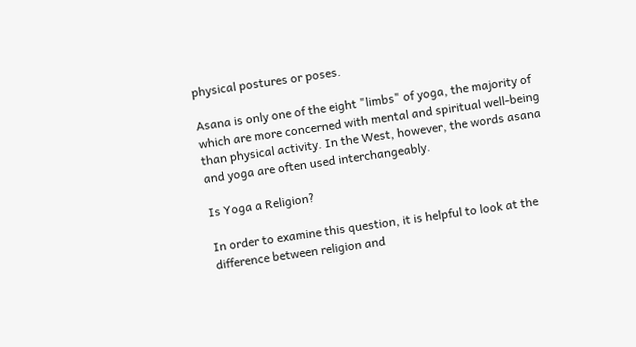physical postures or poses.

Asana is only one of the eight "limbs" of yoga, the majority of which are more concerned with mental and spiritual well-being than physical activity. In the West, however, the words asana and yoga are often used interchangeably.

Is Yoga a Religion?

In order to examine this question, it is helpful to look at the difference between religion and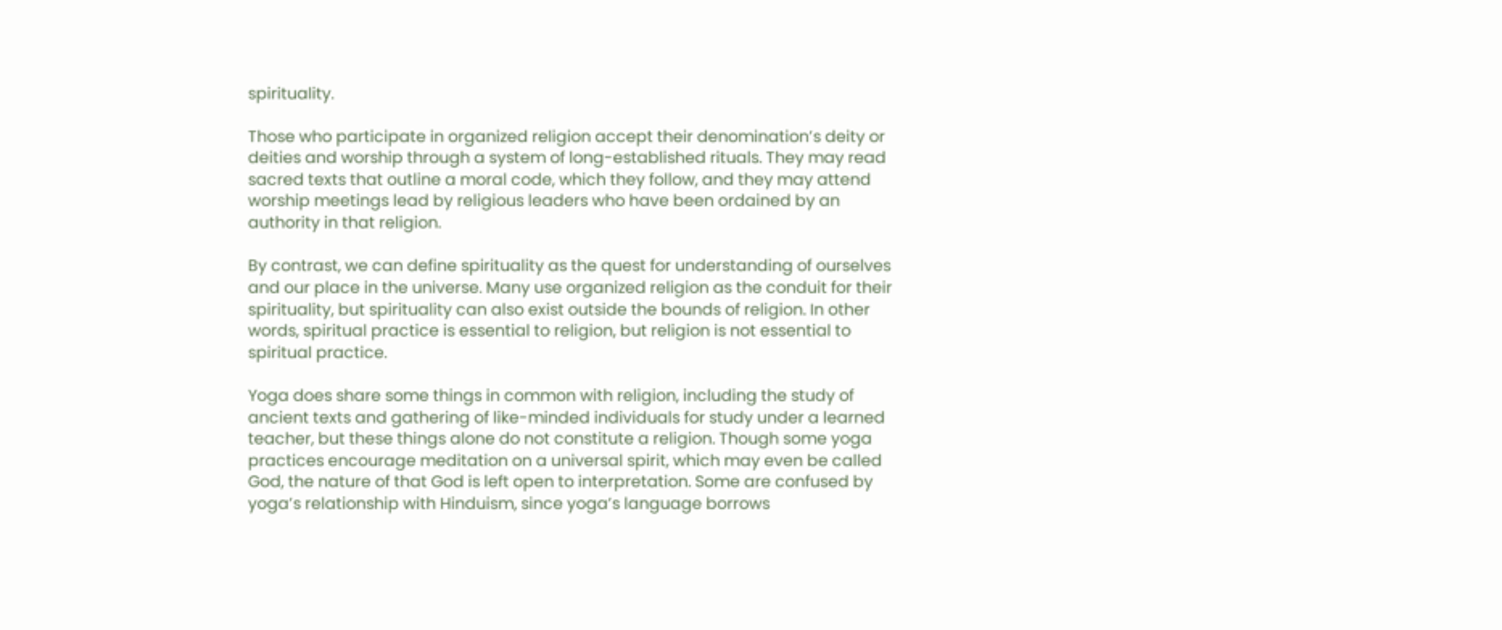spirituality.

Those who participate in organized religion accept their denomination’s deity or deities and worship through a system of long-established rituals. They may read sacred texts that outline a moral code, which they follow, and they may attend worship meetings lead by religious leaders who have been ordained by an authority in that religion.

By contrast, we can define spirituality as the quest for understanding of ourselves and our place in the universe. Many use organized religion as the conduit for their spirituality, but spirituality can also exist outside the bounds of religion. In other words, spiritual practice is essential to religion, but religion is not essential to spiritual practice.

Yoga does share some things in common with religion, including the study of ancient texts and gathering of like-minded individuals for study under a learned teacher, but these things alone do not constitute a religion. Though some yoga practices encourage meditation on a universal spirit, which may even be called God, the nature of that God is left open to interpretation. Some are confused by yoga’s relationship with Hinduism, since yoga’s language borrows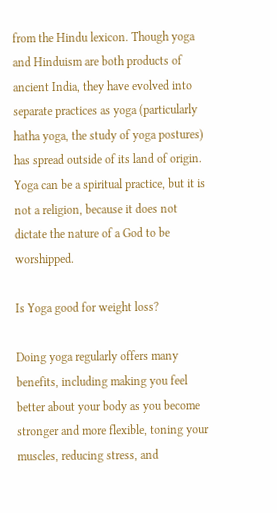from the Hindu lexicon. Though yoga and Hinduism are both products of ancient India, they have evolved into separate practices as yoga (particularly hatha yoga, the study of yoga postures) has spread outside of its land of origin.
Yoga can be a spiritual practice, but it is not a religion, because it does not dictate the nature of a God to be worshipped.

Is Yoga good for weight loss?

Doing yoga regularly offers many benefits, including making you feel better about your body as you become stronger and more flexible, toning your muscles, reducing stress, and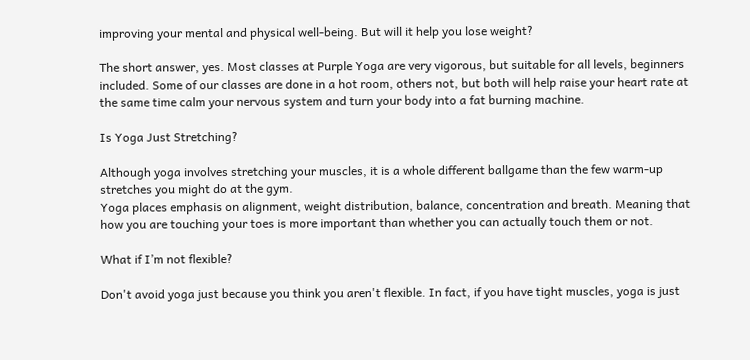improving your mental and physical well-being. But will it help you lose weight?

The short answer, yes. Most classes at Purple Yoga are very vigorous, but suitable for all levels, beginners included. Some of our classes are done in a hot room, others not, but both will help raise your heart rate at the same time calm your nervous system and turn your body into a fat burning machine.

Is Yoga Just Stretching?

Although yoga involves stretching your muscles, it is a whole different ballgame than the few warm-up stretches you might do at the gym.
Yoga places emphasis on alignment, weight distribution, balance, concentration and breath. Meaning that how you are touching your toes is more important than whether you can actually touch them or not.

What if I’m not flexible?

Don't avoid yoga just because you think you aren't flexible. In fact, if you have tight muscles, yoga is just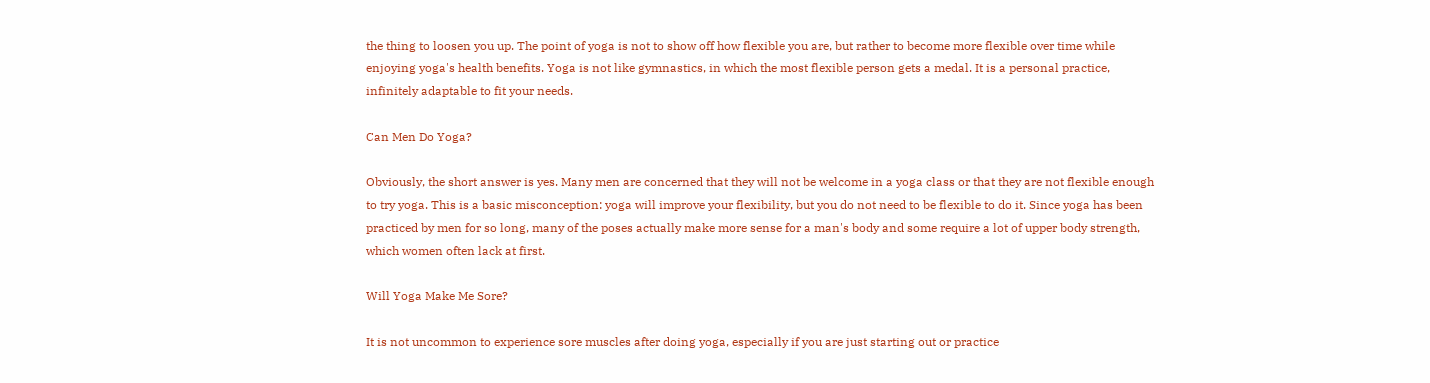the thing to loosen you up. The point of yoga is not to show off how flexible you are, but rather to become more flexible over time while enjoying yoga's health benefits. Yoga is not like gymnastics, in which the most flexible person gets a medal. It is a personal practice, infinitely adaptable to fit your needs.

Can Men Do Yoga?

Obviously, the short answer is yes. Many men are concerned that they will not be welcome in a yoga class or that they are not flexible enough to try yoga. This is a basic misconception: yoga will improve your flexibility, but you do not need to be flexible to do it. Since yoga has been practiced by men for so long, many of the poses actually make more sense for a man's body and some require a lot of upper body strength, which women often lack at first.

Will Yoga Make Me Sore?

It is not uncommon to experience sore muscles after doing yoga, especially if you are just starting out or practice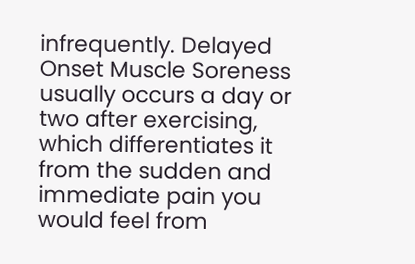infrequently. Delayed Onset Muscle Soreness usually occurs a day or two after exercising, which differentiates it from the sudden and immediate pain you would feel from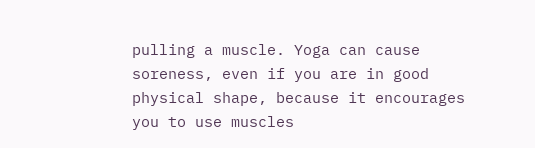pulling a muscle. Yoga can cause soreness, even if you are in good physical shape, because it encourages you to use muscles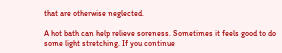that are otherwise neglected.

A hot bath can help relieve soreness. Sometimes it feels good to do some light stretching. If you continue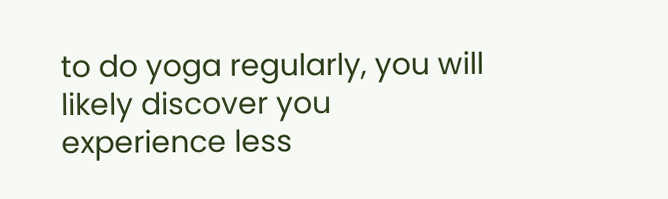to do yoga regularly, you will likely discover you experience less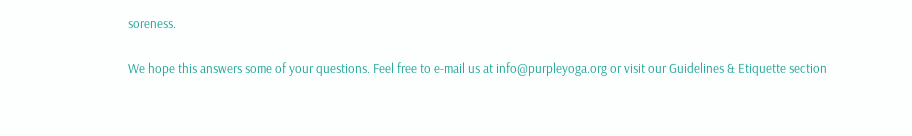soreness.

We hope this answers some of your questions. Feel free to e-mail us at info@purpleyoga.org or visit our Guidelines & Etiquette section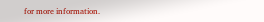for more information.